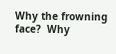Why the frowning face?  Why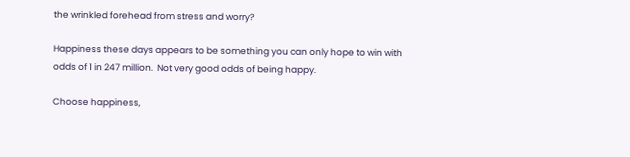the wrinkled forehead from stress and worry?

Happiness these days appears to be something you can only hope to win with odds of 1 in 247 million.  Not very good odds of being happy.

Choose happiness,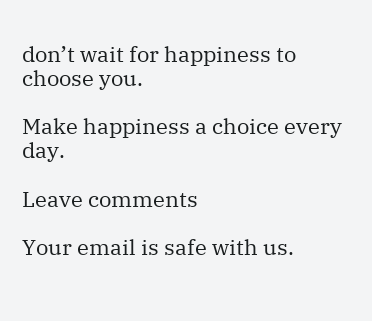don’t wait for happiness to choose you.

Make happiness a choice every day.

Leave comments

Your email is safe with us.